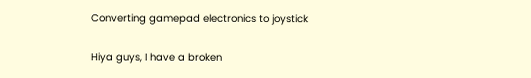Converting gamepad electronics to joystick


Hiya guys, I have a broken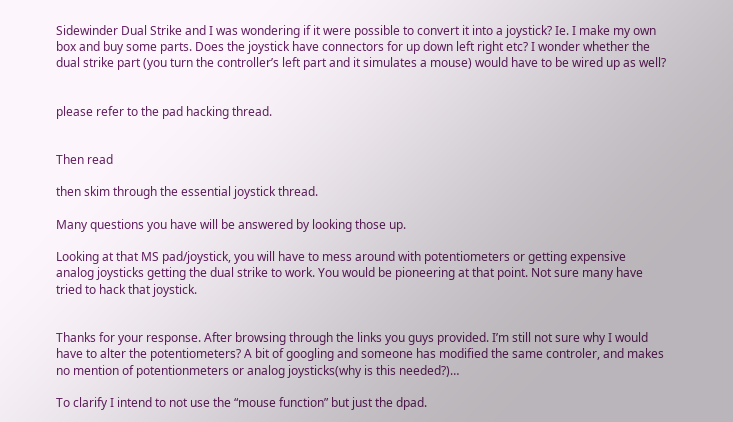Sidewinder Dual Strike and I was wondering if it were possible to convert it into a joystick? Ie. I make my own box and buy some parts. Does the joystick have connectors for up down left right etc? I wonder whether the dual strike part (you turn the controller’s left part and it simulates a mouse) would have to be wired up as well?


please refer to the pad hacking thread.


Then read

then skim through the essential joystick thread.

Many questions you have will be answered by looking those up.

Looking at that MS pad/joystick, you will have to mess around with potentiometers or getting expensive analog joysticks getting the dual strike to work. You would be pioneering at that point. Not sure many have tried to hack that joystick.


Thanks for your response. After browsing through the links you guys provided. I’m still not sure why I would have to alter the potentiometers? A bit of googling and someone has modified the same controler, and makes no mention of potentionmeters or analog joysticks(why is this needed?)…

To clarify I intend to not use the “mouse function” but just the dpad.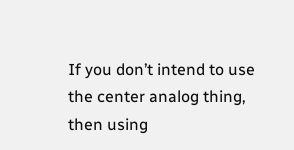If you don’t intend to use the center analog thing, then using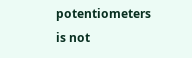potentiometers is not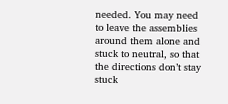needed. You may need to leave the assemblies around them alone and stuck to neutral, so that the directions don’t stay stuck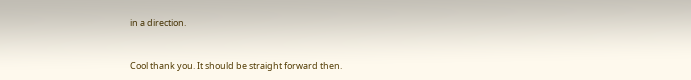in a direction.


Cool thank you. It should be straight forward then.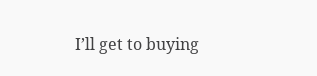I’ll get to buying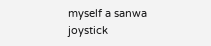myself a sanwa joystick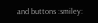and buttons :smiley: